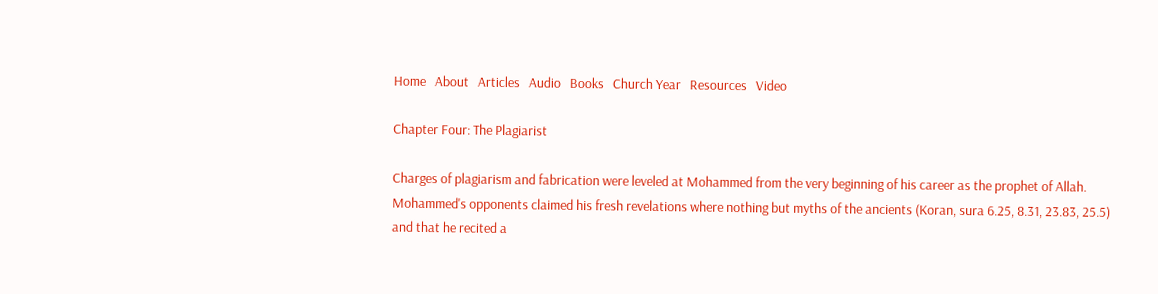Home   About   Articles   Audio   Books   Church Year   Resources   Video

Chapter Four: The Plagiarist

Charges of plagiarism and fabrication were leveled at Mohammed from the very beginning of his career as the prophet of Allah. Mohammed's opponents claimed his fresh revelations where nothing but myths of the ancients (Koran, sura 6.25, 8.31, 23.83, 25.5) and that he recited a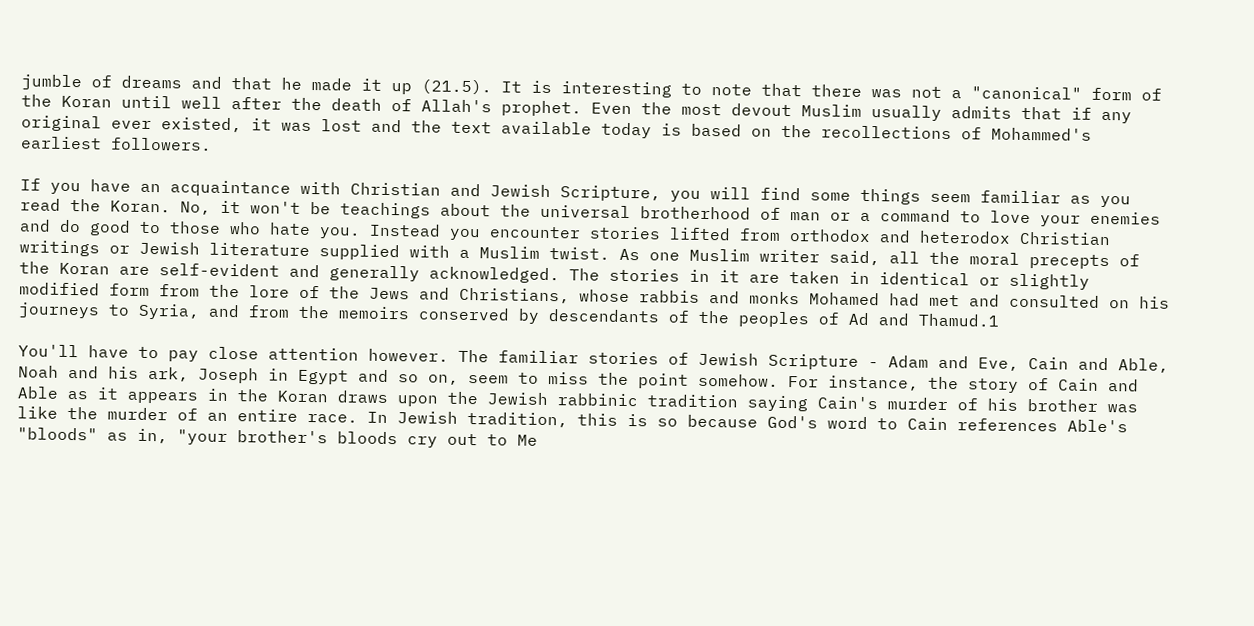jumble of dreams and that he made it up (21.5). It is interesting to note that there was not a "canonical" form of the Koran until well after the death of Allah's prophet. Even the most devout Muslim usually admits that if any original ever existed, it was lost and the text available today is based on the recollections of Mohammed's earliest followers.

If you have an acquaintance with Christian and Jewish Scripture, you will find some things seem familiar as you read the Koran. No, it won't be teachings about the universal brotherhood of man or a command to love your enemies and do good to those who hate you. Instead you encounter stories lifted from orthodox and heterodox Christian writings or Jewish literature supplied with a Muslim twist. As one Muslim writer said, all the moral precepts of the Koran are self-evident and generally acknowledged. The stories in it are taken in identical or slightly modified form from the lore of the Jews and Christians, whose rabbis and monks Mohamed had met and consulted on his journeys to Syria, and from the memoirs conserved by descendants of the peoples of Ad and Thamud.1

You'll have to pay close attention however. The familiar stories of Jewish Scripture - Adam and Eve, Cain and Able, Noah and his ark, Joseph in Egypt and so on, seem to miss the point somehow. For instance, the story of Cain and Able as it appears in the Koran draws upon the Jewish rabbinic tradition saying Cain's murder of his brother was like the murder of an entire race. In Jewish tradition, this is so because God's word to Cain references Able's "bloods" as in, "your brother's bloods cry out to Me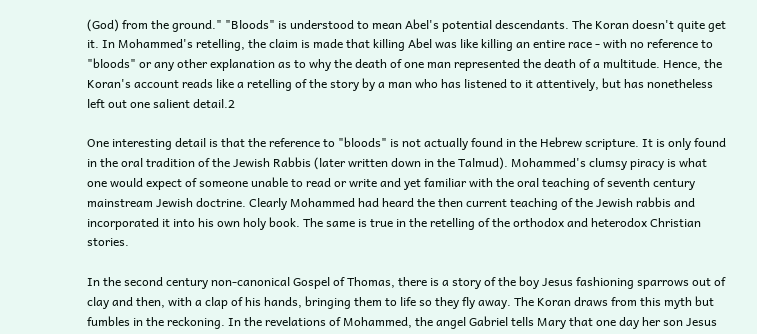(God) from the ground." "Bloods" is understood to mean Abel's potential descendants. The Koran doesn't quite get it. In Mohammed's retelling, the claim is made that killing Abel was like killing an entire race - with no reference to "bloods" or any other explanation as to why the death of one man represented the death of a multitude. Hence, the Koran's account reads like a retelling of the story by a man who has listened to it attentively, but has nonetheless left out one salient detail.2

One interesting detail is that the reference to "bloods" is not actually found in the Hebrew scripture. It is only found in the oral tradition of the Jewish Rabbis (later written down in the Talmud). Mohammed's clumsy piracy is what one would expect of someone unable to read or write and yet familiar with the oral teaching of seventh century mainstream Jewish doctrine. Clearly Mohammed had heard the then current teaching of the Jewish rabbis and incorporated it into his own holy book. The same is true in the retelling of the orthodox and heterodox Christian stories.

In the second century non-canonical Gospel of Thomas, there is a story of the boy Jesus fashioning sparrows out of clay and then, with a clap of his hands, bringing them to life so they fly away. The Koran draws from this myth but fumbles in the reckoning. In the revelations of Mohammed, the angel Gabriel tells Mary that one day her son Jesus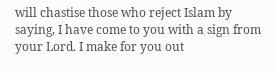will chastise those who reject Islam by saying, I have come to you with a sign from your Lord. I make for you out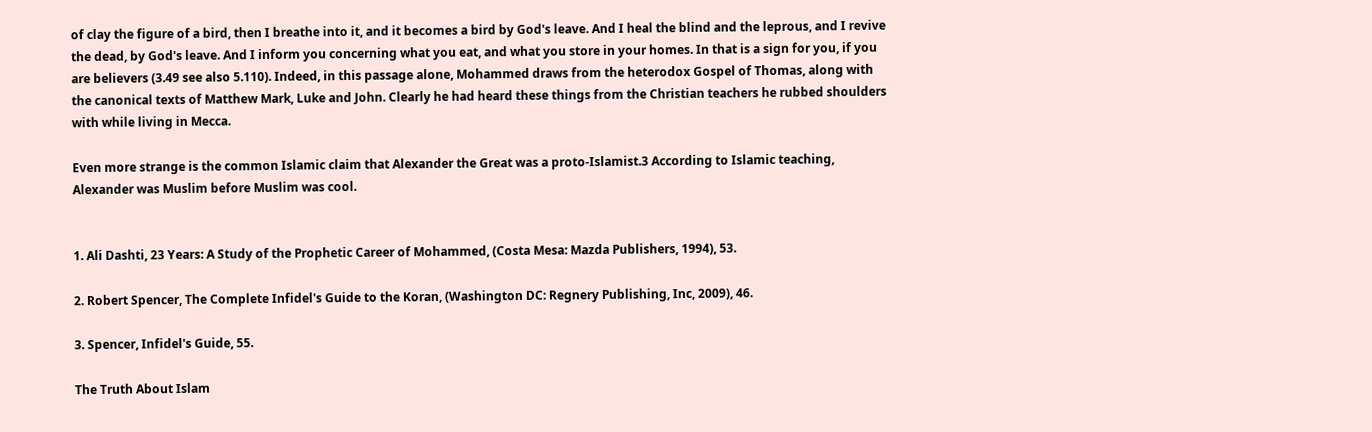of clay the figure of a bird, then I breathe into it, and it becomes a bird by God's leave. And I heal the blind and the leprous, and I revive the dead, by God's leave. And I inform you concerning what you eat, and what you store in your homes. In that is a sign for you, if you are believers (3.49 see also 5.110). Indeed, in this passage alone, Mohammed draws from the heterodox Gospel of Thomas, along with the canonical texts of Matthew Mark, Luke and John. Clearly he had heard these things from the Christian teachers he rubbed shoulders with while living in Mecca.

Even more strange is the common Islamic claim that Alexander the Great was a proto-Islamist.3 According to Islamic teaching, Alexander was Muslim before Muslim was cool.


1. Ali Dashti, 23 Years: A Study of the Prophetic Career of Mohammed, (Costa Mesa: Mazda Publishers, 1994), 53.

2. Robert Spencer, The Complete Infidel's Guide to the Koran, (Washington DC: Regnery Publishing, Inc, 2009), 46.

3. Spencer, Infidel's Guide, 55.

The Truth About Islam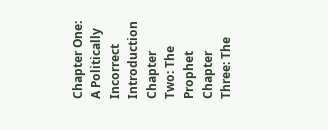Chapter One: A Politically Incorrect Introduction
Chapter Two: The Prophet
Chapter Three: The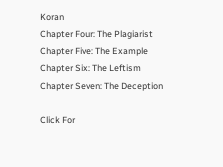Koran
Chapter Four: The Plagiarist
Chapter Five: The Example
Chapter Six: The Leftism
Chapter Seven: The Deception

Click For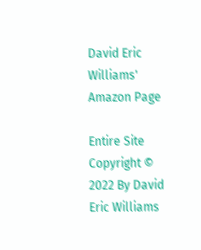David Eric Williams'
Amazon Page

Entire Site Copyright © 2022 By David Eric Williams